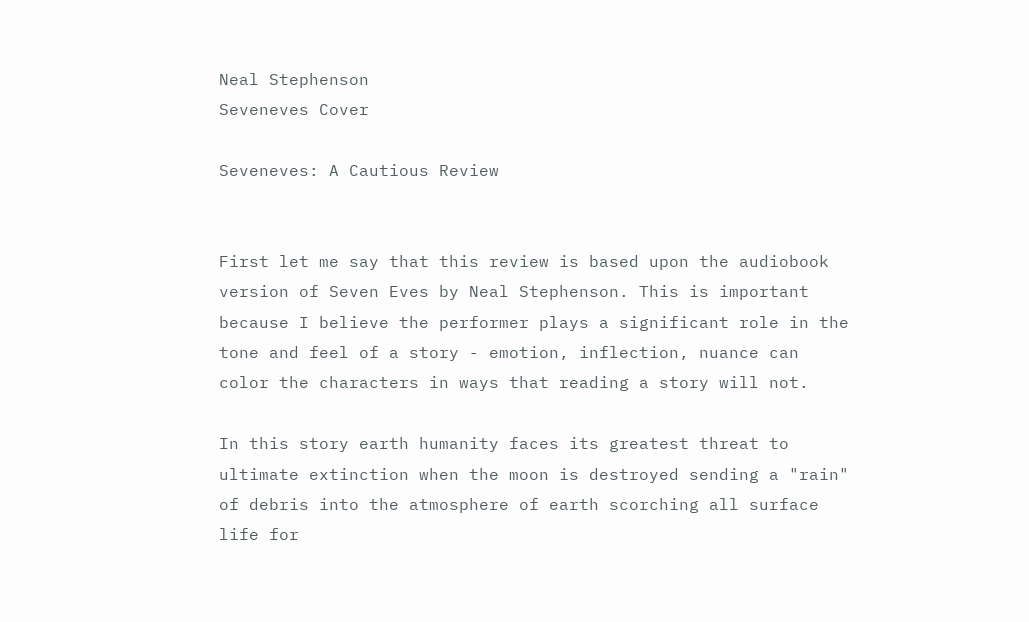Neal Stephenson
Seveneves Cover

Seveneves: A Cautious Review


First let me say that this review is based upon the audiobook version of Seven Eves by Neal Stephenson. This is important because I believe the performer plays a significant role in the tone and feel of a story - emotion, inflection, nuance can color the characters in ways that reading a story will not.

In this story earth humanity faces its greatest threat to ultimate extinction when the moon is destroyed sending a "rain" of debris into the atmosphere of earth scorching all surface life for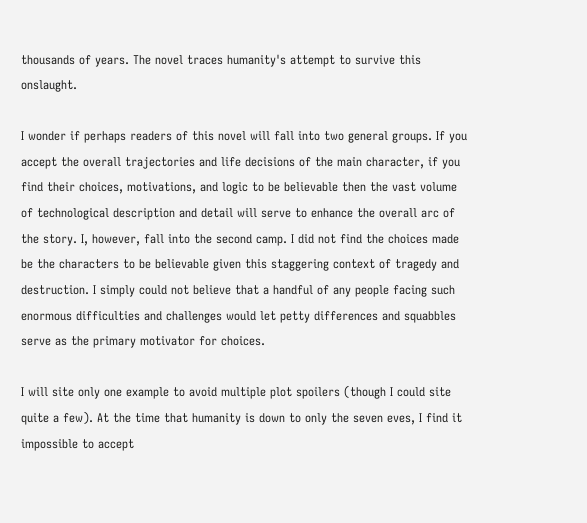thousands of years. The novel traces humanity's attempt to survive this onslaught.

I wonder if perhaps readers of this novel will fall into two general groups. If you accept the overall trajectories and life decisions of the main character, if you find their choices, motivations, and logic to be believable then the vast volume of technological description and detail will serve to enhance the overall arc of the story. I, however, fall into the second camp. I did not find the choices made be the characters to be believable given this staggering context of tragedy and destruction. I simply could not believe that a handful of any people facing such enormous difficulties and challenges would let petty differences and squabbles serve as the primary motivator for choices.

I will site only one example to avoid multiple plot spoilers (though I could site quite a few). At the time that humanity is down to only the seven eves, I find it impossible to accept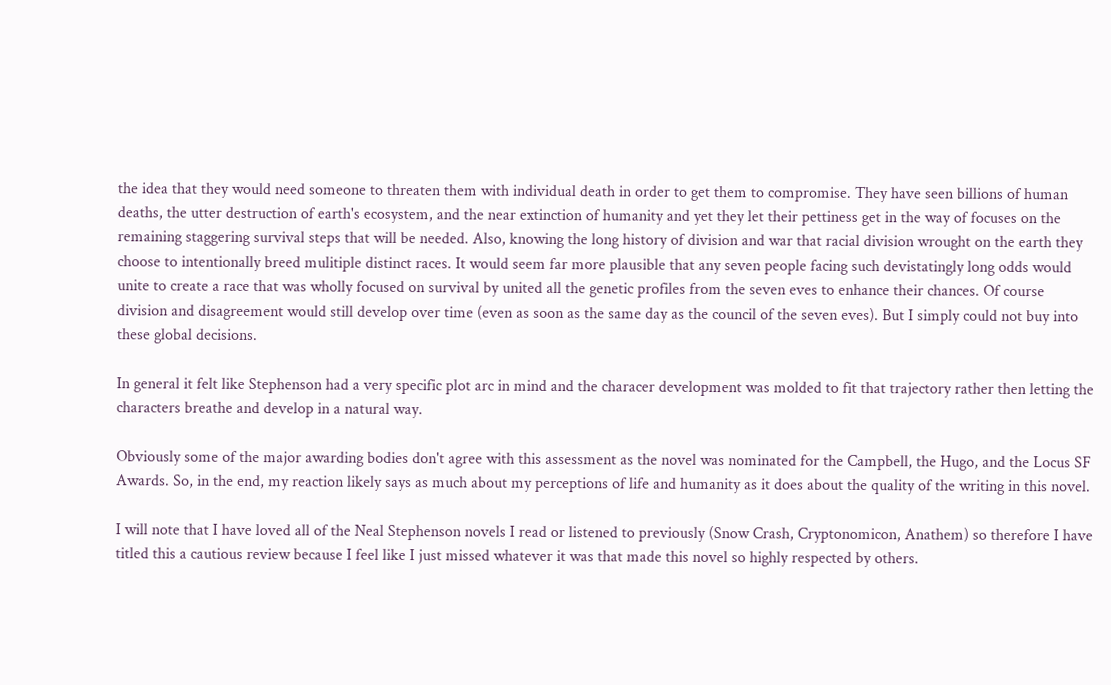the idea that they would need someone to threaten them with individual death in order to get them to compromise. They have seen billions of human deaths, the utter destruction of earth's ecosystem, and the near extinction of humanity and yet they let their pettiness get in the way of focuses on the remaining staggering survival steps that will be needed. Also, knowing the long history of division and war that racial division wrought on the earth they choose to intentionally breed mulitiple distinct races. It would seem far more plausible that any seven people facing such devistatingly long odds would unite to create a race that was wholly focused on survival by united all the genetic profiles from the seven eves to enhance their chances. Of course division and disagreement would still develop over time (even as soon as the same day as the council of the seven eves). But I simply could not buy into these global decisions.

In general it felt like Stephenson had a very specific plot arc in mind and the characer development was molded to fit that trajectory rather then letting the characters breathe and develop in a natural way.

Obviously some of the major awarding bodies don't agree with this assessment as the novel was nominated for the Campbell, the Hugo, and the Locus SF Awards. So, in the end, my reaction likely says as much about my perceptions of life and humanity as it does about the quality of the writing in this novel.

I will note that I have loved all of the Neal Stephenson novels I read or listened to previously (Snow Crash, Cryptonomicon, Anathem) so therefore I have titled this a cautious review because I feel like I just missed whatever it was that made this novel so highly respected by others.